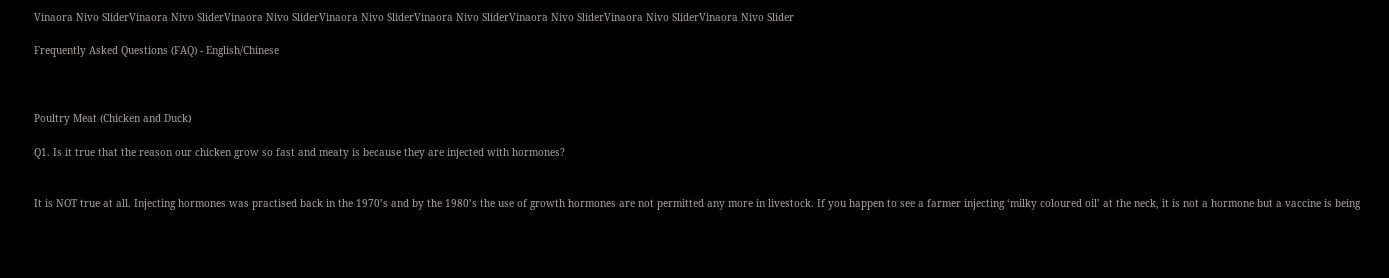Vinaora Nivo SliderVinaora Nivo SliderVinaora Nivo SliderVinaora Nivo SliderVinaora Nivo SliderVinaora Nivo SliderVinaora Nivo SliderVinaora Nivo Slider

Frequently Asked Questions (FAQ) - English/Chinese



Poultry Meat (Chicken and Duck)

Q1. Is it true that the reason our chicken grow so fast and meaty is because they are injected with hormones?


It is NOT true at all. Injecting hormones was practised back in the 1970’s and by the 1980’s the use of growth hormones are not permitted any more in livestock. If you happen to see a farmer injecting ‘milky coloured oil’ at the neck, it is not a hormone but a vaccine is being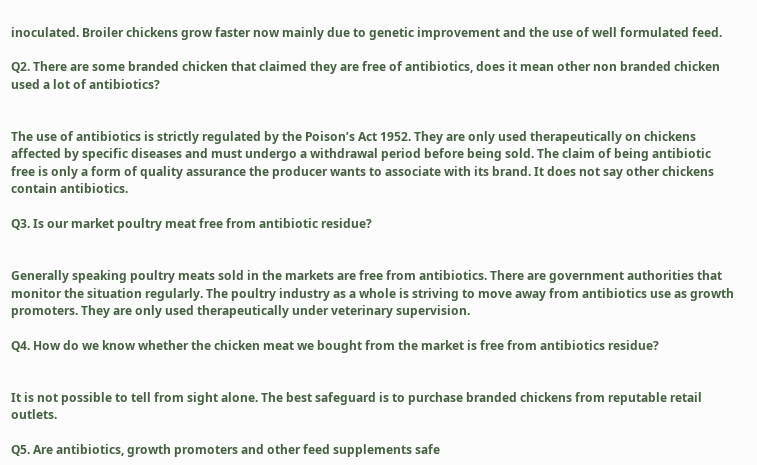inoculated. Broiler chickens grow faster now mainly due to genetic improvement and the use of well formulated feed.

Q2. There are some branded chicken that claimed they are free of antibiotics, does it mean other non branded chicken used a lot of antibiotics?


The use of antibiotics is strictly regulated by the Poison’s Act 1952. They are only used therapeutically on chickens affected by specific diseases and must undergo a withdrawal period before being sold. The claim of being antibiotic free is only a form of quality assurance the producer wants to associate with its brand. It does not say other chickens contain antibiotics.

Q3. Is our market poultry meat free from antibiotic residue?


Generally speaking poultry meats sold in the markets are free from antibiotics. There are government authorities that monitor the situation regularly. The poultry industry as a whole is striving to move away from antibiotics use as growth promoters. They are only used therapeutically under veterinary supervision.

Q4. How do we know whether the chicken meat we bought from the market is free from antibiotics residue?


It is not possible to tell from sight alone. The best safeguard is to purchase branded chickens from reputable retail outlets.

Q5. Are antibiotics, growth promoters and other feed supplements safe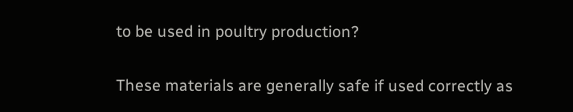to be used in poultry production?


These materials are generally safe if used correctly as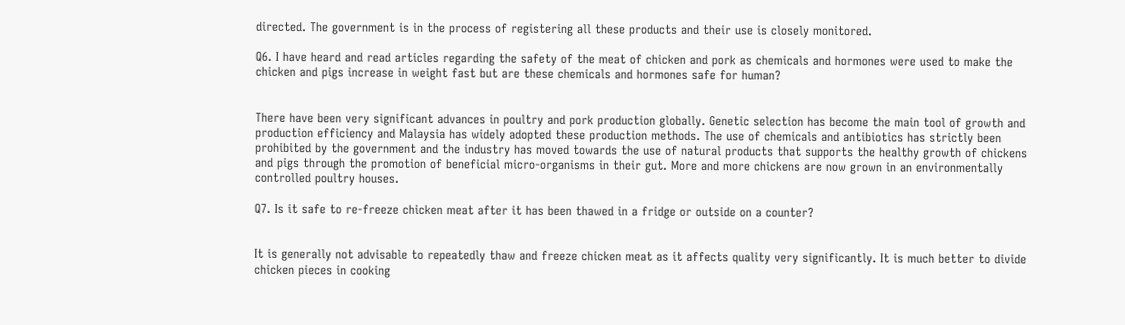directed. The government is in the process of registering all these products and their use is closely monitored.

Q6. I have heard and read articles regarding the safety of the meat of chicken and pork as chemicals and hormones were used to make the chicken and pigs increase in weight fast but are these chemicals and hormones safe for human?


There have been very significant advances in poultry and pork production globally. Genetic selection has become the main tool of growth and production efficiency and Malaysia has widely adopted these production methods. The use of chemicals and antibiotics has strictly been prohibited by the government and the industry has moved towards the use of natural products that supports the healthy growth of chickens and pigs through the promotion of beneficial micro-organisms in their gut. More and more chickens are now grown in an environmentally controlled poultry houses.

Q7. Is it safe to re-freeze chicken meat after it has been thawed in a fridge or outside on a counter?


It is generally not advisable to repeatedly thaw and freeze chicken meat as it affects quality very significantly. It is much better to divide chicken pieces in cooking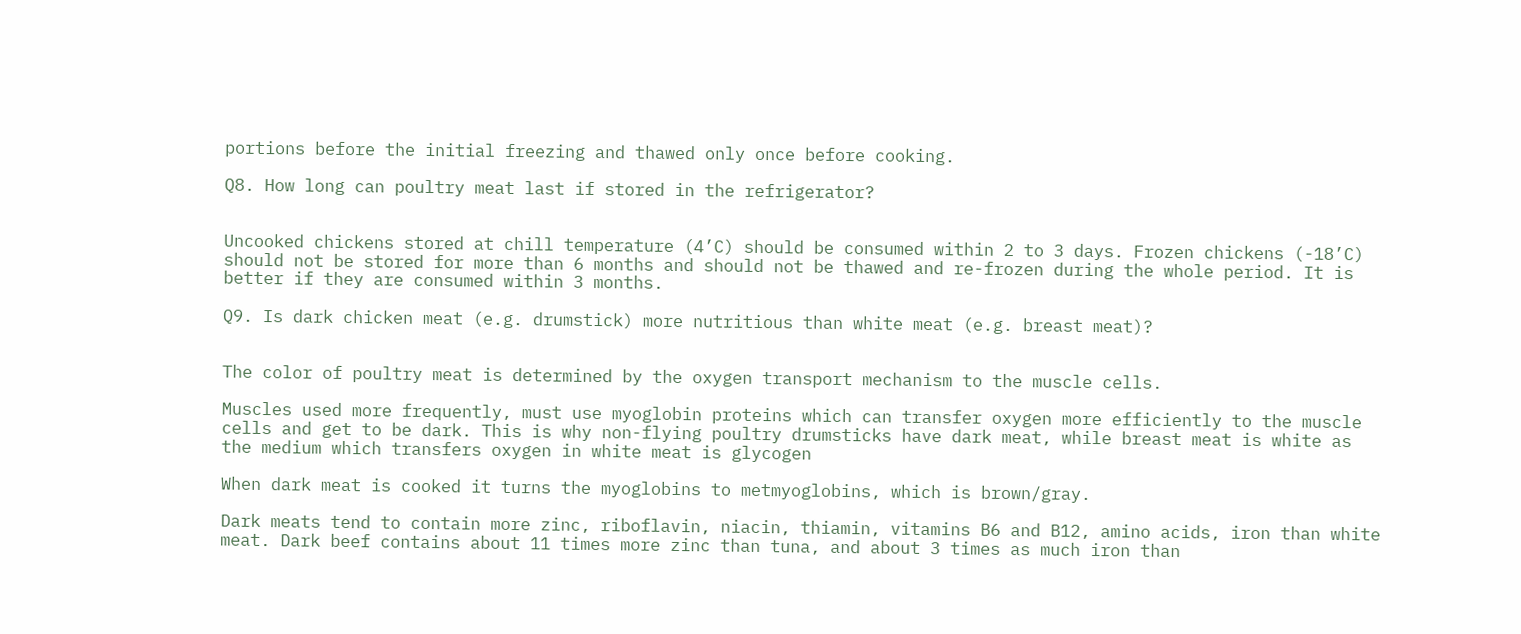portions before the initial freezing and thawed only once before cooking.

Q8. How long can poultry meat last if stored in the refrigerator?


Uncooked chickens stored at chill temperature (4’C) should be consumed within 2 to 3 days. Frozen chickens (-18’C) should not be stored for more than 6 months and should not be thawed and re-frozen during the whole period. It is better if they are consumed within 3 months.

Q9. Is dark chicken meat (e.g. drumstick) more nutritious than white meat (e.g. breast meat)?


The color of poultry meat is determined by the oxygen transport mechanism to the muscle cells.

Muscles used more frequently, must use myoglobin proteins which can transfer oxygen more efficiently to the muscle cells and get to be dark. This is why non-flying poultry drumsticks have dark meat, while breast meat is white as the medium which transfers oxygen in white meat is glycogen

When dark meat is cooked it turns the myoglobins to metmyoglobins, which is brown/gray.

Dark meats tend to contain more zinc, riboflavin, niacin, thiamin, vitamins B6 and B12, amino acids, iron than white meat. Dark beef contains about 11 times more zinc than tuna, and about 3 times as much iron than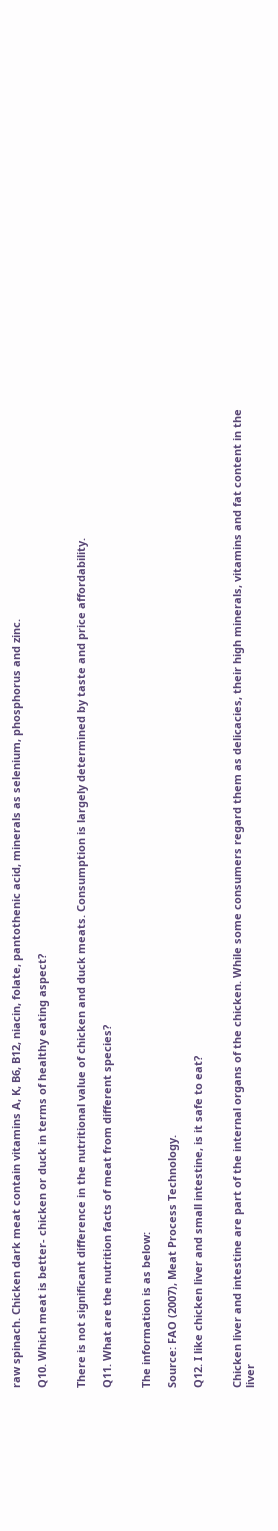raw spinach. Chicken dark meat contain vitamins A, K, B6, B12, niacin, folate, pantothenic acid, minerals as selenium, phosphorus and zinc.

Q10. Which meat is better- chicken or duck in terms of healthy eating aspect?


There is not significant difference in the nutritional value of chicken and duck meats. Consumption is largely determined by taste and price affordability.

Q11. What are the nutrition facts of meat from different species?


The information is as below:

Source: FAO (2007), Meat Process Technology.

Q12. I like chicken liver and small intestine, is it safe to eat?


Chicken liver and intestine are part of the internal organs of the chicken. While some consumers regard them as delicacies, their high minerals, vitamins and fat content in the liver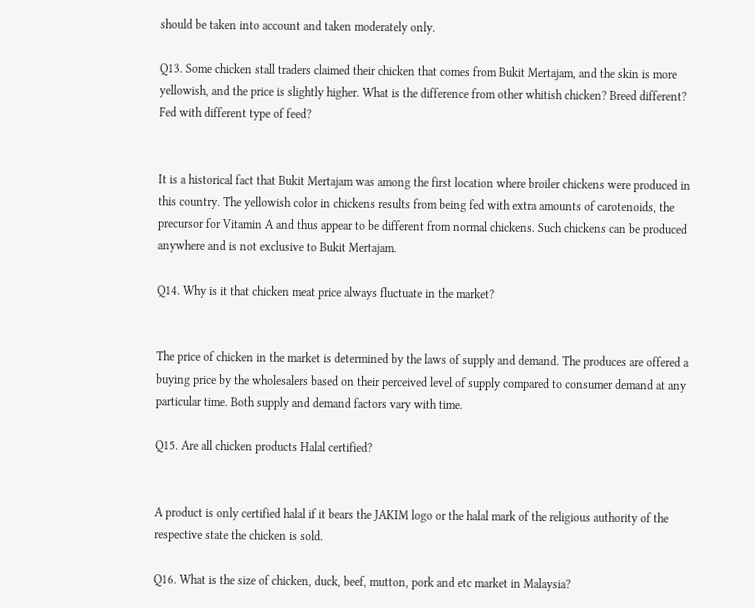should be taken into account and taken moderately only.

Q13. Some chicken stall traders claimed their chicken that comes from Bukit Mertajam, and the skin is more yellowish, and the price is slightly higher. What is the difference from other whitish chicken? Breed different? Fed with different type of feed?


It is a historical fact that Bukit Mertajam was among the first location where broiler chickens were produced in this country. The yellowish color in chickens results from being fed with extra amounts of carotenoids, the precursor for Vitamin A and thus appear to be different from normal chickens. Such chickens can be produced anywhere and is not exclusive to Bukit Mertajam.

Q14. Why is it that chicken meat price always fluctuate in the market?


The price of chicken in the market is determined by the laws of supply and demand. The produces are offered a buying price by the wholesalers based on their perceived level of supply compared to consumer demand at any particular time. Both supply and demand factors vary with time.

Q15. Are all chicken products Halal certified?


A product is only certified halal if it bears the JAKIM logo or the halal mark of the religious authority of the respective state the chicken is sold.

Q16. What is the size of chicken, duck, beef, mutton, pork and etc market in Malaysia?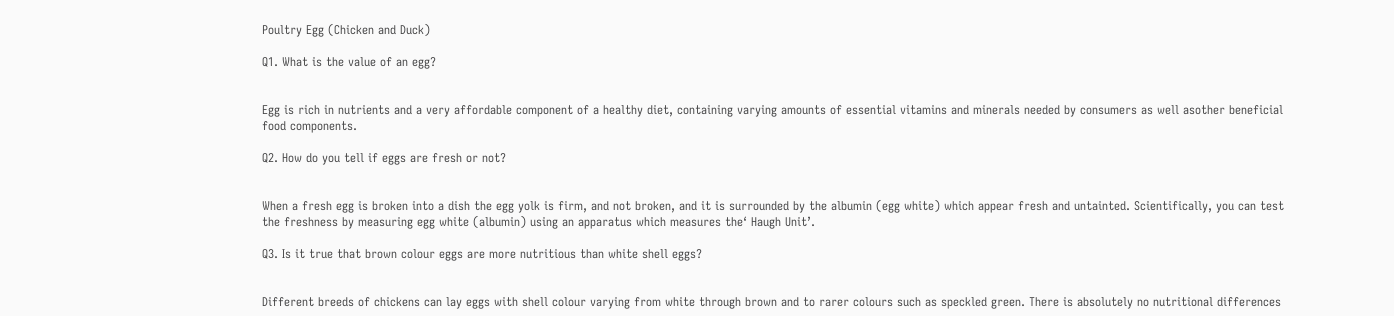Poultry Egg (Chicken and Duck)

Q1. What is the value of an egg?


Egg is rich in nutrients and a very affordable component of a healthy diet, containing varying amounts of essential vitamins and minerals needed by consumers as well asother beneficial food components.

Q2. How do you tell if eggs are fresh or not?


When a fresh egg is broken into a dish the egg yolk is firm, and not broken, and it is surrounded by the albumin (egg white) which appear fresh and untainted. Scientifically, you can test the freshness by measuring egg white (albumin) using an apparatus which measures the‘ Haugh Unit’.

Q3. Is it true that brown colour eggs are more nutritious than white shell eggs?


Different breeds of chickens can lay eggs with shell colour varying from white through brown and to rarer colours such as speckled green. There is absolutely no nutritional differences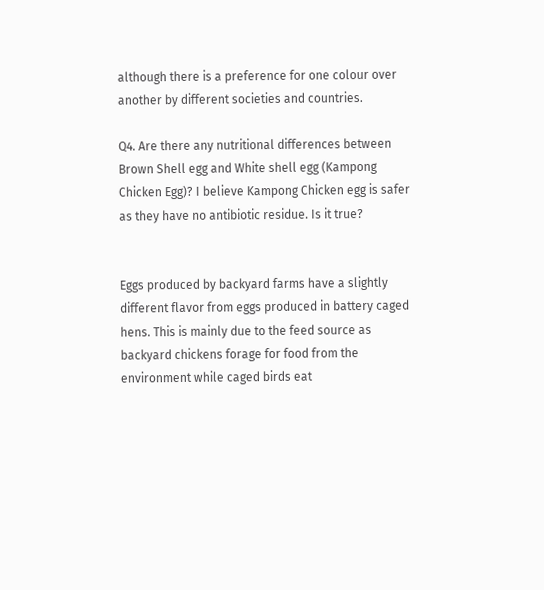although there is a preference for one colour over another by different societies and countries.

Q4. Are there any nutritional differences between Brown Shell egg and White shell egg (Kampong Chicken Egg)? I believe Kampong Chicken egg is safer as they have no antibiotic residue. Is it true?


Eggs produced by backyard farms have a slightly different flavor from eggs produced in battery caged hens. This is mainly due to the feed source as backyard chickens forage for food from the environment while caged birds eat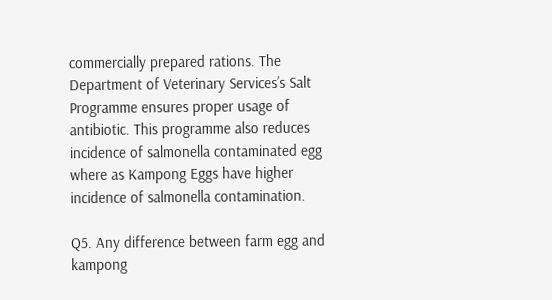commercially prepared rations. The Department of Veterinary Services’s Salt Programme ensures proper usage of antibiotic. This programme also reduces incidence of salmonella contaminated egg where as Kampong Eggs have higher incidence of salmonella contamination.

Q5. Any difference between farm egg and kampong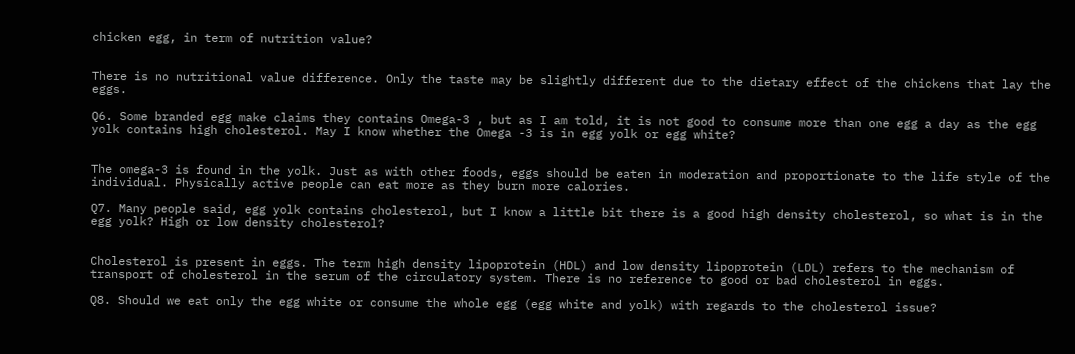chicken egg, in term of nutrition value?


There is no nutritional value difference. Only the taste may be slightly different due to the dietary effect of the chickens that lay the eggs.

Q6. Some branded egg make claims they contains Omega-3 , but as I am told, it is not good to consume more than one egg a day as the egg yolk contains high cholesterol. May I know whether the Omega -3 is in egg yolk or egg white?


The omega-3 is found in the yolk. Just as with other foods, eggs should be eaten in moderation and proportionate to the life style of the individual. Physically active people can eat more as they burn more calories.

Q7. Many people said, egg yolk contains cholesterol, but I know a little bit there is a good high density cholesterol, so what is in the egg yolk? High or low density cholesterol?


Cholesterol is present in eggs. The term high density lipoprotein (HDL) and low density lipoprotein (LDL) refers to the mechanism of transport of cholesterol in the serum of the circulatory system. There is no reference to good or bad cholesterol in eggs.

Q8. Should we eat only the egg white or consume the whole egg (egg white and yolk) with regards to the cholesterol issue?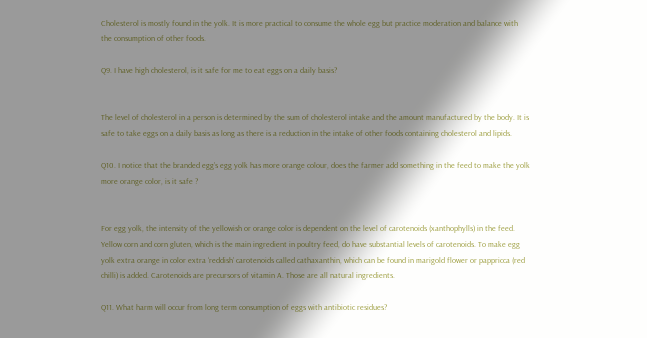Cholesterol is mostly found in the yolk. It is more practical to consume the whole egg but practice moderation and balance with the consumption of other foods.

Q9. I have high cholesterol, is it safe for me to eat eggs on a daily basis?


The level of cholesterol in a person is determined by the sum of cholesterol intake and the amount manufactured by the body. It is safe to take eggs on a daily basis as long as there is a reduction in the intake of other foods containing cholesterol and lipids.

Q10. I notice that the branded egg’s egg yolk has more orange colour, does the farmer add something in the feed to make the yolk more orange color, is it safe ?


For egg yolk, the intensity of the yellowish or orange color is dependent on the level of carotenoids (xanthophylls) in the feed. Yellow corn and corn gluten, which is the main ingredient in poultry feed, do have substantial levels of carotenoids. To make egg yolk extra orange in color extra ‘reddish’ carotenoids called cathaxanthin, which can be found in marigold flower or pappricca (red chilli) is added. Carotenoids are precursors of vitamin A. Those are all natural ingredients.

Q11. What harm will occur from long term consumption of eggs with antibiotic residues?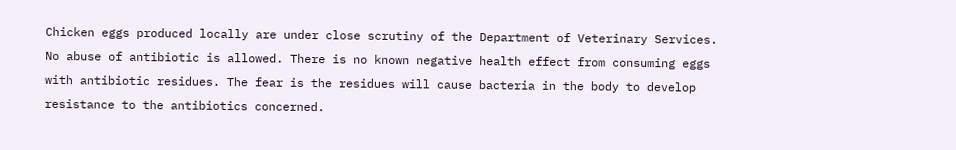Chicken eggs produced locally are under close scrutiny of the Department of Veterinary Services. No abuse of antibiotic is allowed. There is no known negative health effect from consuming eggs with antibiotic residues. The fear is the residues will cause bacteria in the body to develop resistance to the antibiotics concerned.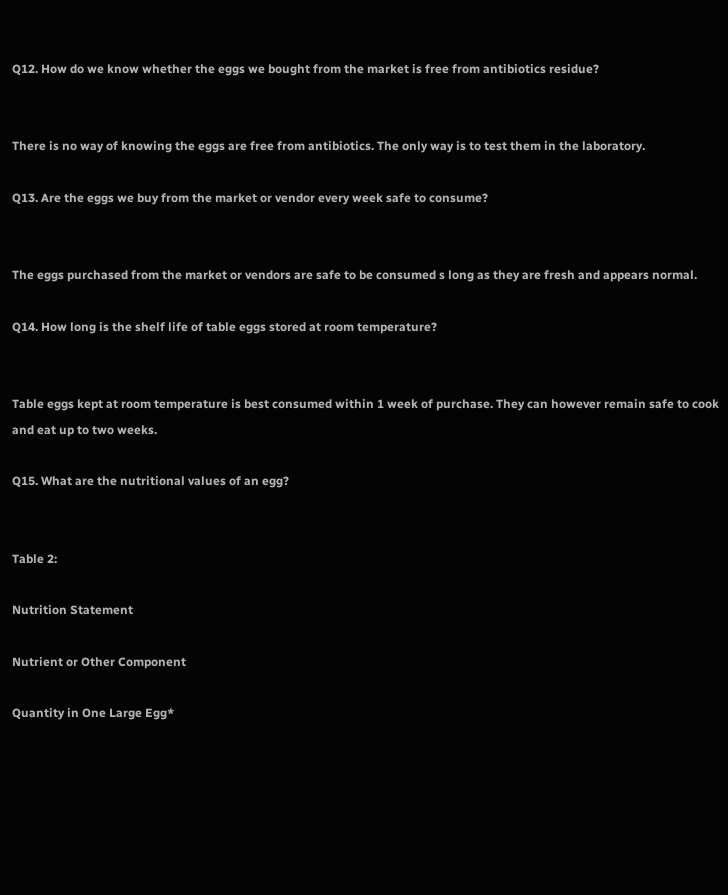Q12. How do we know whether the eggs we bought from the market is free from antibiotics residue?


There is no way of knowing the eggs are free from antibiotics. The only way is to test them in the laboratory.

Q13. Are the eggs we buy from the market or vendor every week safe to consume?


The eggs purchased from the market or vendors are safe to be consumed s long as they are fresh and appears normal.

Q14. How long is the shelf life of table eggs stored at room temperature?


Table eggs kept at room temperature is best consumed within 1 week of purchase. They can however remain safe to cook and eat up to two weeks.

Q15. What are the nutritional values of an egg?


Table 2:

Nutrition Statement

Nutrient or Other Component

Quantity in One Large Egg*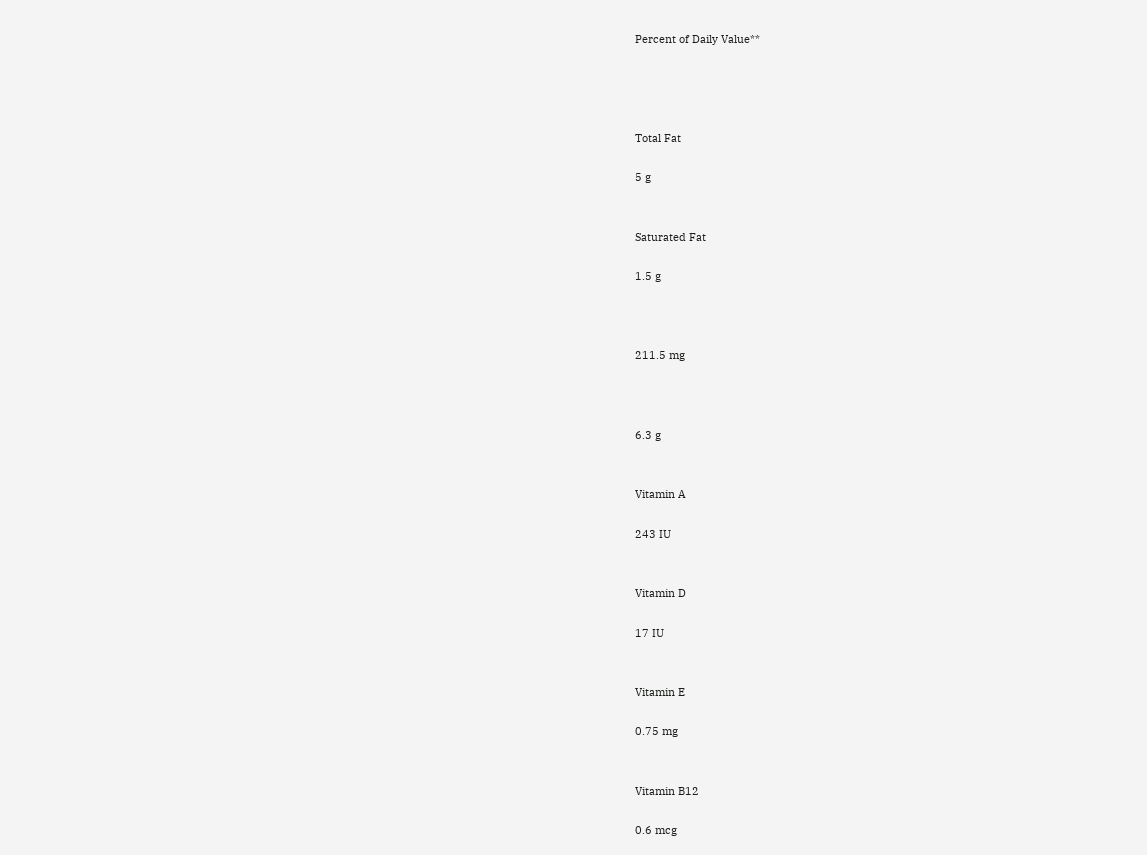Percent of Daily Value**




Total Fat

5 g


Saturated Fat

1.5 g



211.5 mg



6.3 g


Vitamin A

243 IU


Vitamin D

17 IU


Vitamin E

0.75 mg


Vitamin B12

0.6 mcg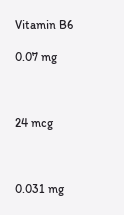Vitamin B6

0.07 mg



24 mcg



0.031 mg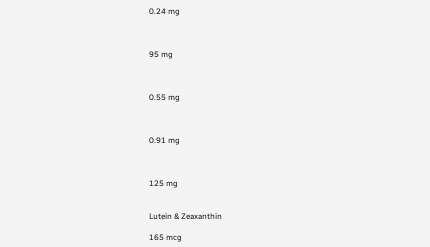0.24 mg



95 mg



0.55 mg



0.91 mg



125 mg


Lutein & Zeaxanthin

165 mcg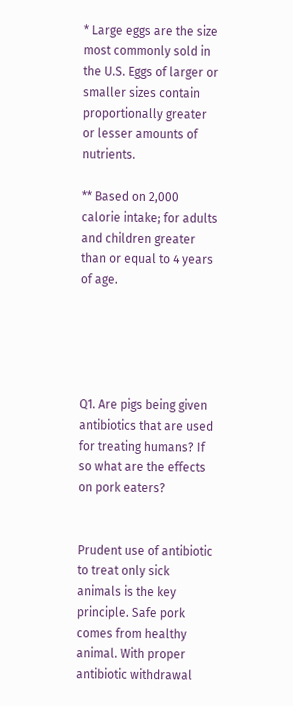* Large eggs are the size most commonly sold in the U.S. Eggs of larger or smaller sizes contain proportionally greater or lesser amounts of nutrients.

** Based on 2,000 calorie intake; for adults and children greater than or equal to 4 years of age.





Q1. Are pigs being given antibiotics that are used for treating humans? If so what are the effects on pork eaters?


Prudent use of antibiotic to treat only sick animals is the key principle. Safe pork comes from healthy animal. With proper antibiotic withdrawal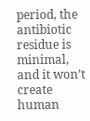period, the antibiotic residue is minimal, and it won’t create human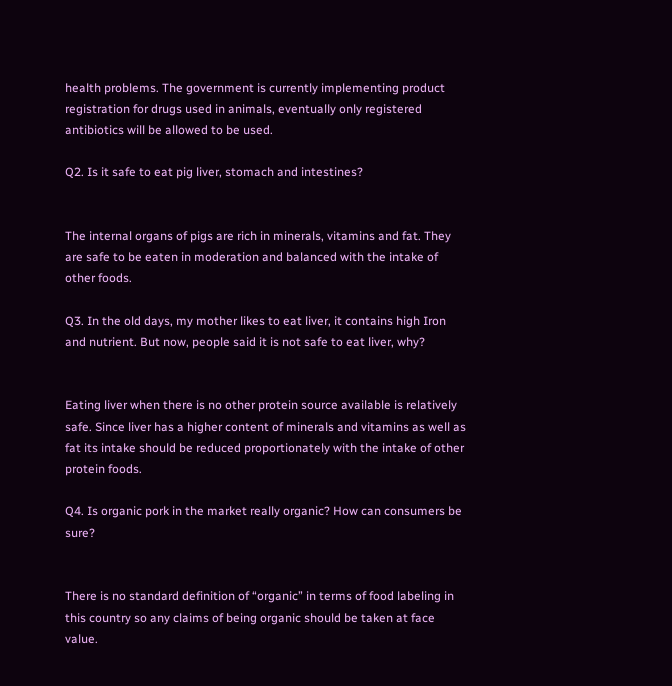health problems. The government is currently implementing product registration for drugs used in animals, eventually only registered antibiotics will be allowed to be used.

Q2. Is it safe to eat pig liver, stomach and intestines?


The internal organs of pigs are rich in minerals, vitamins and fat. They are safe to be eaten in moderation and balanced with the intake of other foods.

Q3. In the old days, my mother likes to eat liver, it contains high Iron and nutrient. But now, people said it is not safe to eat liver, why?


Eating liver when there is no other protein source available is relatively safe. Since liver has a higher content of minerals and vitamins as well as fat its intake should be reduced proportionately with the intake of other protein foods.

Q4. Is organic pork in the market really organic? How can consumers be sure?


There is no standard definition of “organic” in terms of food labeling in this country so any claims of being organic should be taken at face value.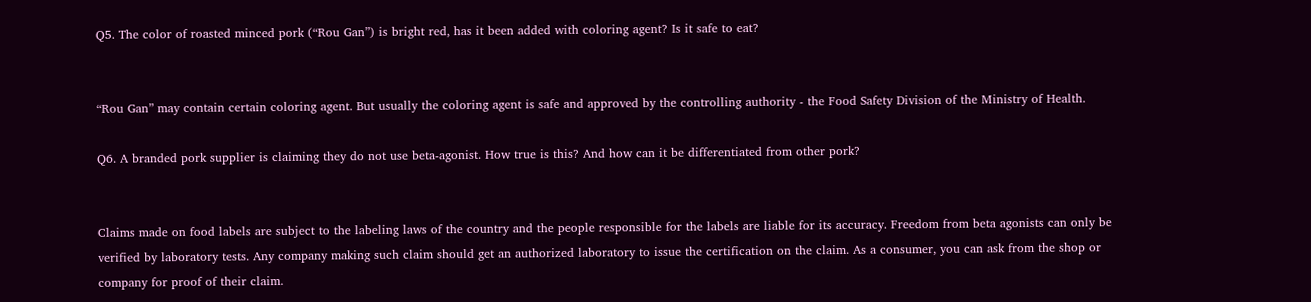Q5. The color of roasted minced pork (“Rou Gan”) is bright red, has it been added with coloring agent? Is it safe to eat?


“Rou Gan” may contain certain coloring agent. But usually the coloring agent is safe and approved by the controlling authority - the Food Safety Division of the Ministry of Health.

Q6. A branded pork supplier is claiming they do not use beta-agonist. How true is this? And how can it be differentiated from other pork?


Claims made on food labels are subject to the labeling laws of the country and the people responsible for the labels are liable for its accuracy. Freedom from beta agonists can only be verified by laboratory tests. Any company making such claim should get an authorized laboratory to issue the certification on the claim. As a consumer, you can ask from the shop or company for proof of their claim.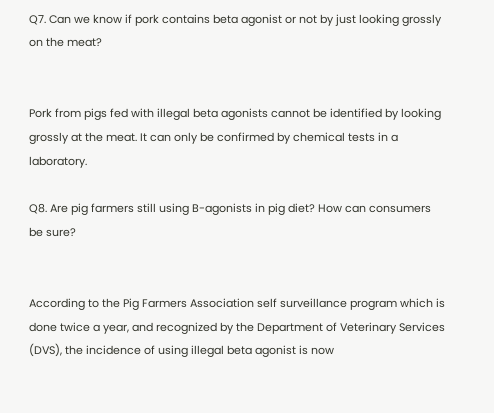Q7. Can we know if pork contains beta agonist or not by just looking grossly on the meat?


Pork from pigs fed with illegal beta agonists cannot be identified by looking grossly at the meat. It can only be confirmed by chemical tests in a laboratory.

Q8. Are pig farmers still using B-agonists in pig diet? How can consumers be sure?


According to the Pig Farmers Association self surveillance program which is done twice a year, and recognized by the Department of Veterinary Services (DVS), the incidence of using illegal beta agonist is now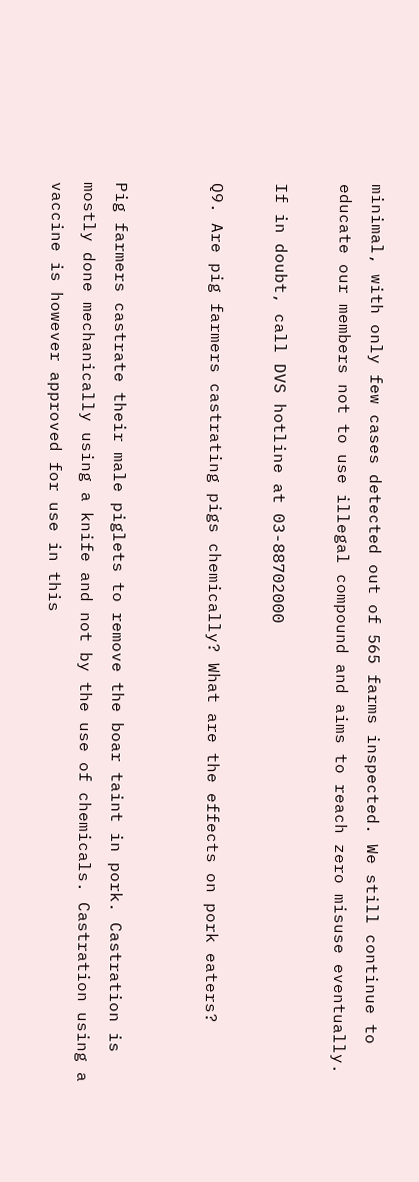minimal, with only few cases detected out of 565 farms inspected. We still continue to educate our members not to use illegal compound and aims to reach zero misuse eventually.

If in doubt, call DVS hotline at 03-88702000

Q9. Are pig farmers castrating pigs chemically? What are the effects on pork eaters?


Pig farmers castrate their male piglets to remove the boar taint in pork. Castration is mostly done mechanically using a knife and not by the use of chemicals. Castration using a vaccine is however approved for use in this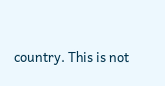country. This is not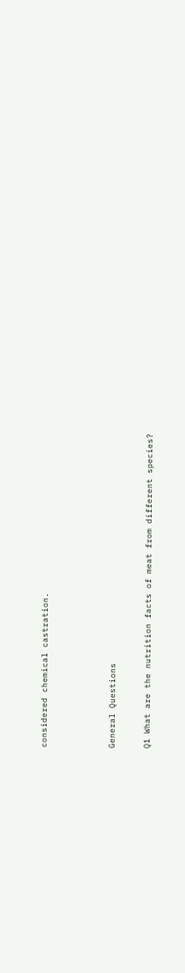considered chemical castration.



General Questions

Q1 What are the nutrition facts of meat from different species?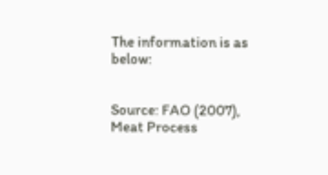The information is as below:


Source: FAO (2007), Meat Process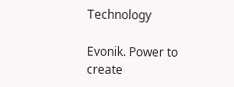Technology

Evonik. Power to create